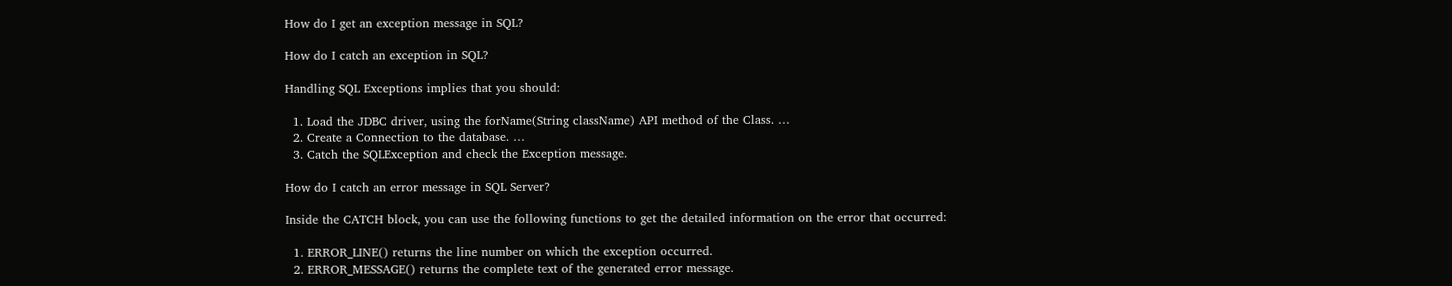How do I get an exception message in SQL?

How do I catch an exception in SQL?

Handling SQL Exceptions implies that you should:

  1. Load the JDBC driver, using the forName(String className) API method of the Class. …
  2. Create a Connection to the database. …
  3. Catch the SQLException and check the Exception message.

How do I catch an error message in SQL Server?

Inside the CATCH block, you can use the following functions to get the detailed information on the error that occurred:

  1. ERROR_LINE() returns the line number on which the exception occurred.
  2. ERROR_MESSAGE() returns the complete text of the generated error message.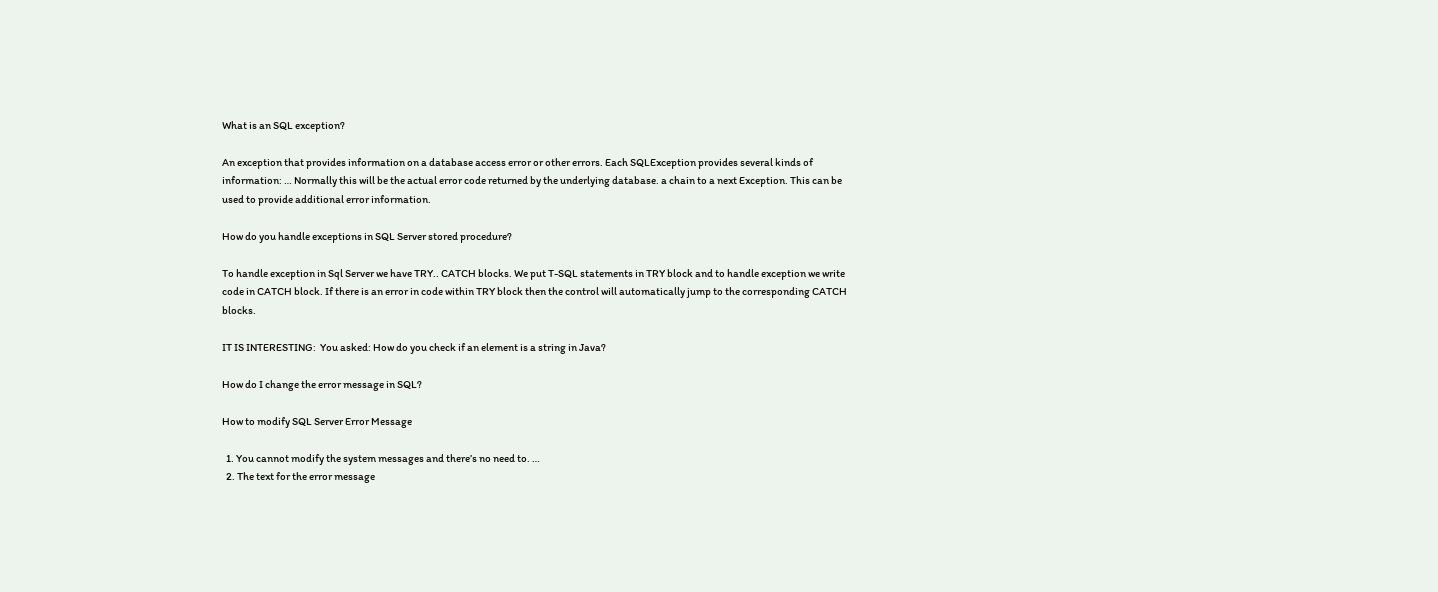What is an SQL exception?

An exception that provides information on a database access error or other errors. Each SQLException provides several kinds of information: … Normally this will be the actual error code returned by the underlying database. a chain to a next Exception. This can be used to provide additional error information.

How do you handle exceptions in SQL Server stored procedure?

To handle exception in Sql Server we have TRY.. CATCH blocks. We put T-SQL statements in TRY block and to handle exception we write code in CATCH block. If there is an error in code within TRY block then the control will automatically jump to the corresponding CATCH blocks.

IT IS INTERESTING:  You asked: How do you check if an element is a string in Java?

How do I change the error message in SQL?

How to modify SQL Server Error Message

  1. You cannot modify the system messages and there’s no need to. …
  2. The text for the error message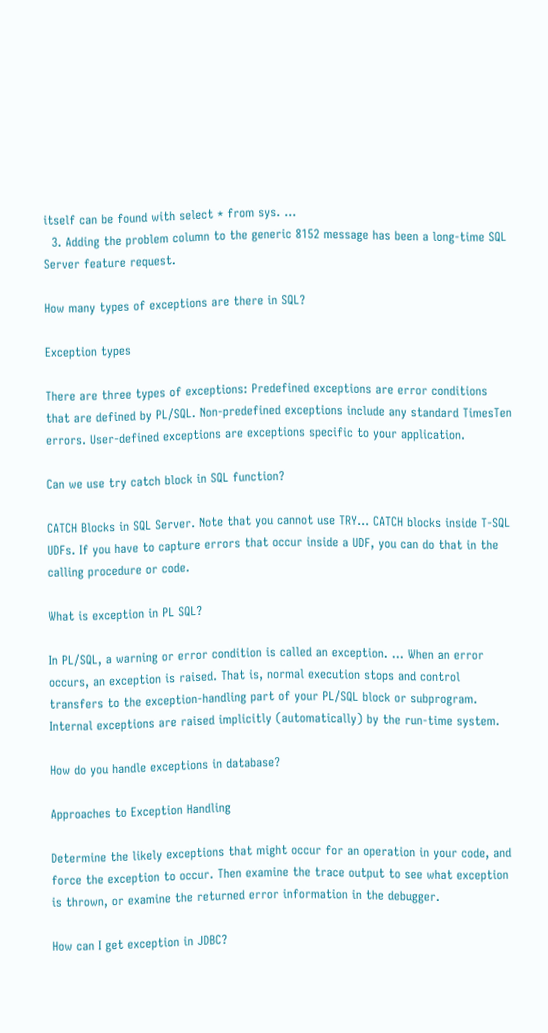itself can be found with select * from sys. …
  3. Adding the problem column to the generic 8152 message has been a long-time SQL Server feature request.

How many types of exceptions are there in SQL?

Exception types

There are three types of exceptions: Predefined exceptions are error conditions that are defined by PL/SQL. Non-predefined exceptions include any standard TimesTen errors. User-defined exceptions are exceptions specific to your application.

Can we use try catch block in SQL function?

CATCH Blocks in SQL Server. Note that you cannot use TRY… CATCH blocks inside T-SQL UDFs. If you have to capture errors that occur inside a UDF, you can do that in the calling procedure or code.

What is exception in PL SQL?

In PL/SQL, a warning or error condition is called an exception. … When an error occurs, an exception is raised. That is, normal execution stops and control transfers to the exception-handling part of your PL/SQL block or subprogram. Internal exceptions are raised implicitly (automatically) by the run-time system.

How do you handle exceptions in database?

Approaches to Exception Handling

Determine the likely exceptions that might occur for an operation in your code, and force the exception to occur. Then examine the trace output to see what exception is thrown, or examine the returned error information in the debugger.

How can I get exception in JDBC?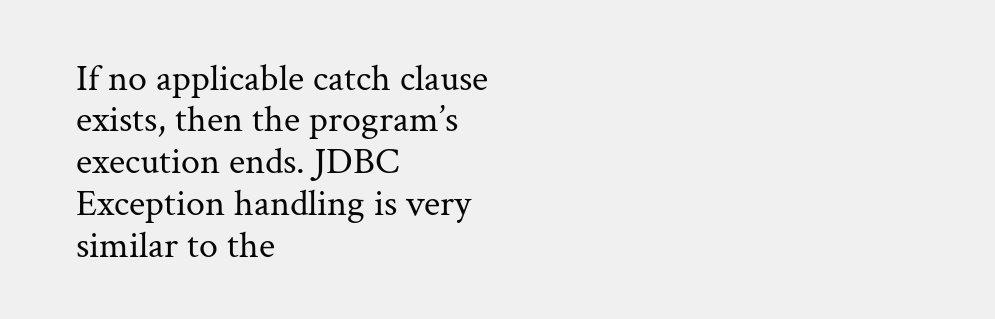If no applicable catch clause exists, then the program’s execution ends. JDBC Exception handling is very similar to the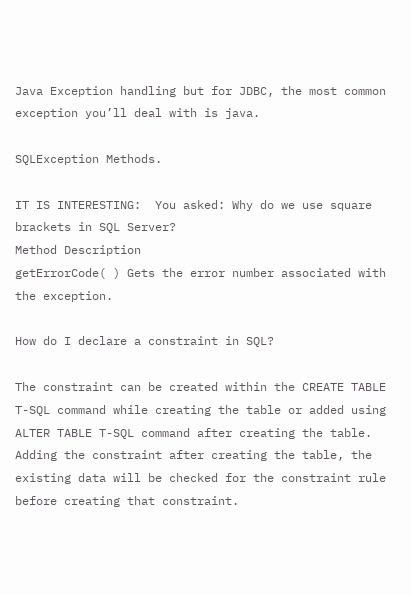Java Exception handling but for JDBC, the most common exception you’ll deal with is java.

SQLException Methods.

IT IS INTERESTING:  You asked: Why do we use square brackets in SQL Server?
Method Description
getErrorCode( ) Gets the error number associated with the exception.

How do I declare a constraint in SQL?

The constraint can be created within the CREATE TABLE T-SQL command while creating the table or added using ALTER TABLE T-SQL command after creating the table. Adding the constraint after creating the table, the existing data will be checked for the constraint rule before creating that constraint.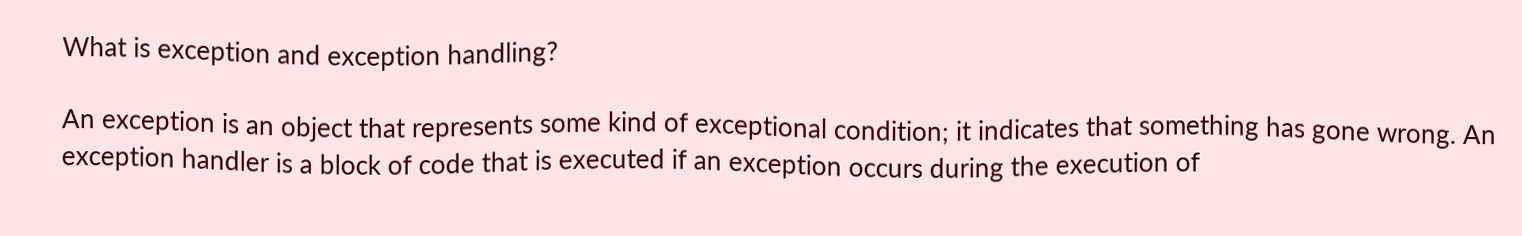What is exception and exception handling?

An exception is an object that represents some kind of exceptional condition; it indicates that something has gone wrong. An exception handler is a block of code that is executed if an exception occurs during the execution of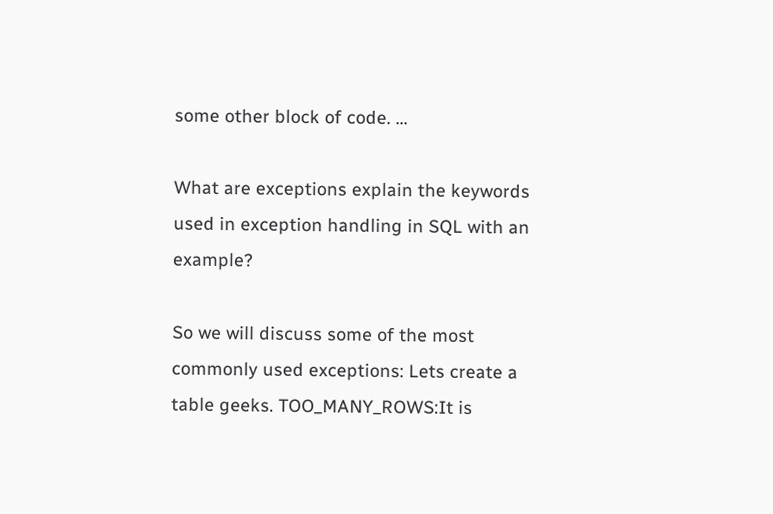some other block of code. …

What are exceptions explain the keywords used in exception handling in SQL with an example?

So we will discuss some of the most commonly used exceptions: Lets create a table geeks. TOO_MANY_ROWS:It is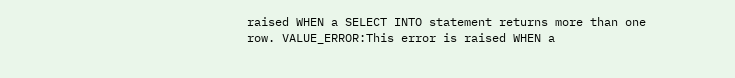raised WHEN a SELECT INTO statement returns more than one row. VALUE_ERROR:This error is raised WHEN a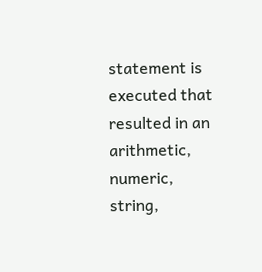statement is executed that resulted in an arithmetic, numeric, string,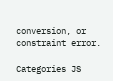conversion, or constraint error.

Categories JS